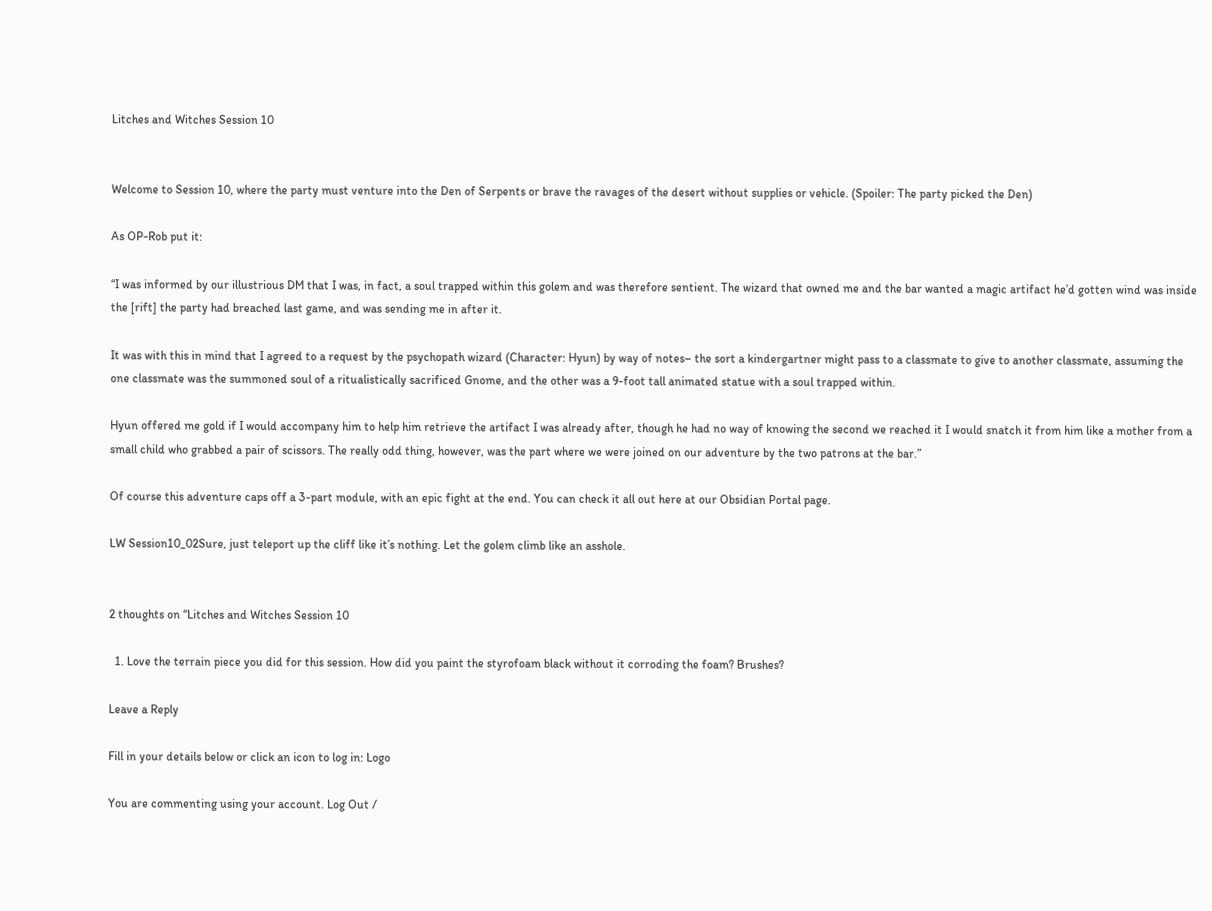Litches and Witches Session 10


Welcome to Session 10, where the party must venture into the Den of Serpents or brave the ravages of the desert without supplies or vehicle. (Spoiler: The party picked the Den)

As OP-Rob put it:

“I was informed by our illustrious DM that I was, in fact, a soul trapped within this golem and was therefore sentient. The wizard that owned me and the bar wanted a magic artifact he’d gotten wind was inside the [rift] the party had breached last game, and was sending me in after it.

It was with this in mind that I agreed to a request by the psychopath wizard (Character: Hyun) by way of notes– the sort a kindergartner might pass to a classmate to give to another classmate, assuming the one classmate was the summoned soul of a ritualistically sacrificed Gnome, and the other was a 9-foot tall animated statue with a soul trapped within.

Hyun offered me gold if I would accompany him to help him retrieve the artifact I was already after, though he had no way of knowing the second we reached it I would snatch it from him like a mother from a small child who grabbed a pair of scissors. The really odd thing, however, was the part where we were joined on our adventure by the two patrons at the bar.”

Of course this adventure caps off a 3-part module, with an epic fight at the end. You can check it all out here at our Obsidian Portal page.

LW Session10_02Sure, just teleport up the cliff like it’s nothing. Let the golem climb like an asshole.


2 thoughts on “Litches and Witches Session 10

  1. Love the terrain piece you did for this session. How did you paint the styrofoam black without it corroding the foam? Brushes?

Leave a Reply

Fill in your details below or click an icon to log in: Logo

You are commenting using your account. Log Out /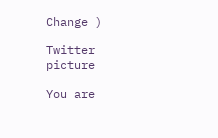Change )

Twitter picture

You are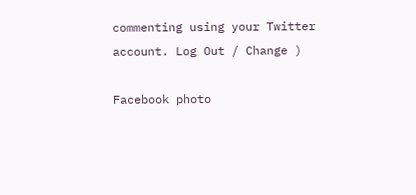commenting using your Twitter account. Log Out / Change )

Facebook photo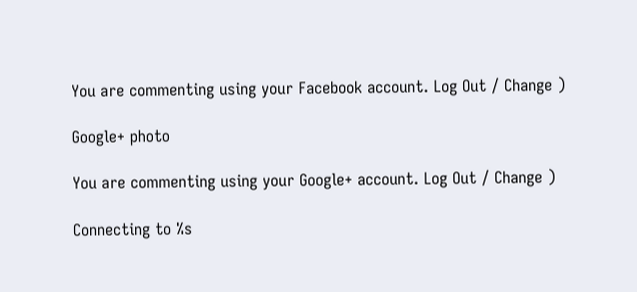You are commenting using your Facebook account. Log Out / Change )

Google+ photo

You are commenting using your Google+ account. Log Out / Change )

Connecting to %s